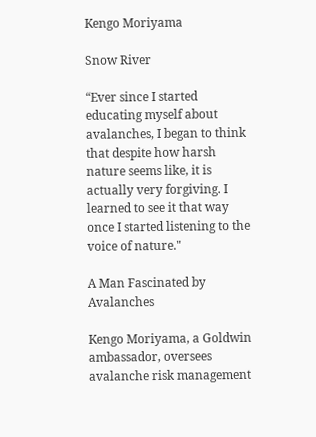Kengo Moriyama

Snow River

“Ever since I started educating myself about avalanches, I began to think that despite how harsh nature seems like, it is actually very forgiving. I learned to see it that way once I started listening to the voice of nature."

A Man Fascinated by Avalanches

Kengo Moriyama, a Goldwin ambassador, oversees avalanche risk management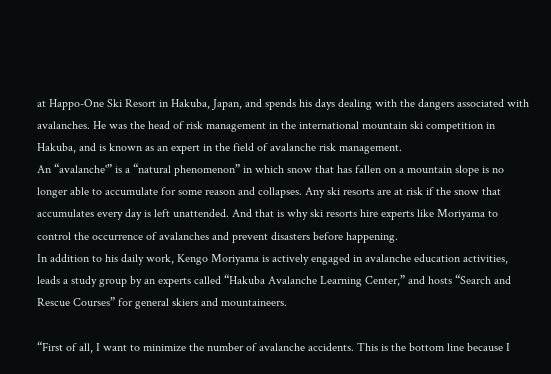at Happo-One Ski Resort in Hakuba, Japan, and spends his days dealing with the dangers associated with avalanches. He was the head of risk management in the international mountain ski competition in Hakuba, and is known as an expert in the field of avalanche risk management.
An “avalanche'” is a “natural phenomenon” in which snow that has fallen on a mountain slope is no longer able to accumulate for some reason and collapses. Any ski resorts are at risk if the snow that accumulates every day is left unattended. And that is why ski resorts hire experts like Moriyama to control the occurrence of avalanches and prevent disasters before happening.
In addition to his daily work, Kengo Moriyama is actively engaged in avalanche education activities, leads a study group by an experts called “Hakuba Avalanche Learning Center,” and hosts “Search and Rescue Courses” for general skiers and mountaineers.

“First of all, I want to minimize the number of avalanche accidents. This is the bottom line because I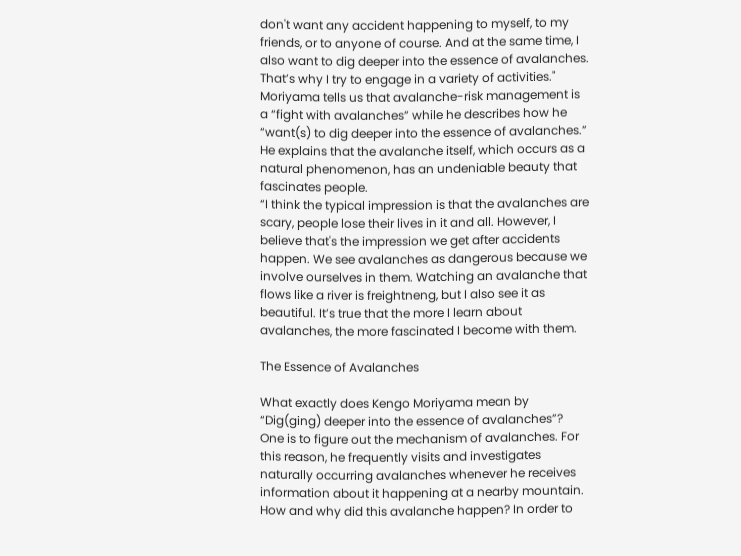don't want any accident happening to myself, to my friends, or to anyone of course. And at the same time, I also want to dig deeper into the essence of avalanches. That’s why I try to engage in a variety of activities."
Moriyama tells us that avalanche-risk management is a “fight with avalanches” while he describes how he “want(s) to dig deeper into the essence of avalanches.” He explains that the avalanche itself, which occurs as a natural phenomenon, has an undeniable beauty that fascinates people.
“I think the typical impression is that the avalanches are scary, people lose their lives in it and all. However, I believe that's the impression we get after accidents happen. We see avalanches as dangerous because we involve ourselves in them. Watching an avalanche that flows like a river is freightneng, but I also see it as beautiful. It’s true that the more I learn about avalanches, the more fascinated I become with them.

The Essence of Avalanches

What exactly does Kengo Moriyama mean by “Dig(ging) deeper into the essence of avalanches”?
One is to figure out the mechanism of avalanches. For this reason, he frequently visits and investigates naturally occurring avalanches whenever he receives information about it happening at a nearby mountain.
How and why did this avalanche happen? In order to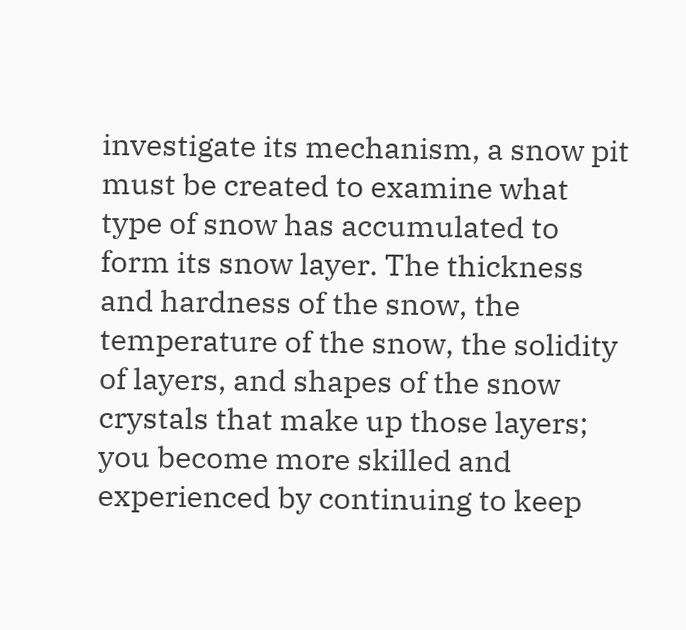investigate its mechanism, a snow pit must be created to examine what type of snow has accumulated to form its snow layer. The thickness and hardness of the snow, the temperature of the snow, the solidity of layers, and shapes of the snow crystals that make up those layers; you become more skilled and experienced by continuing to keep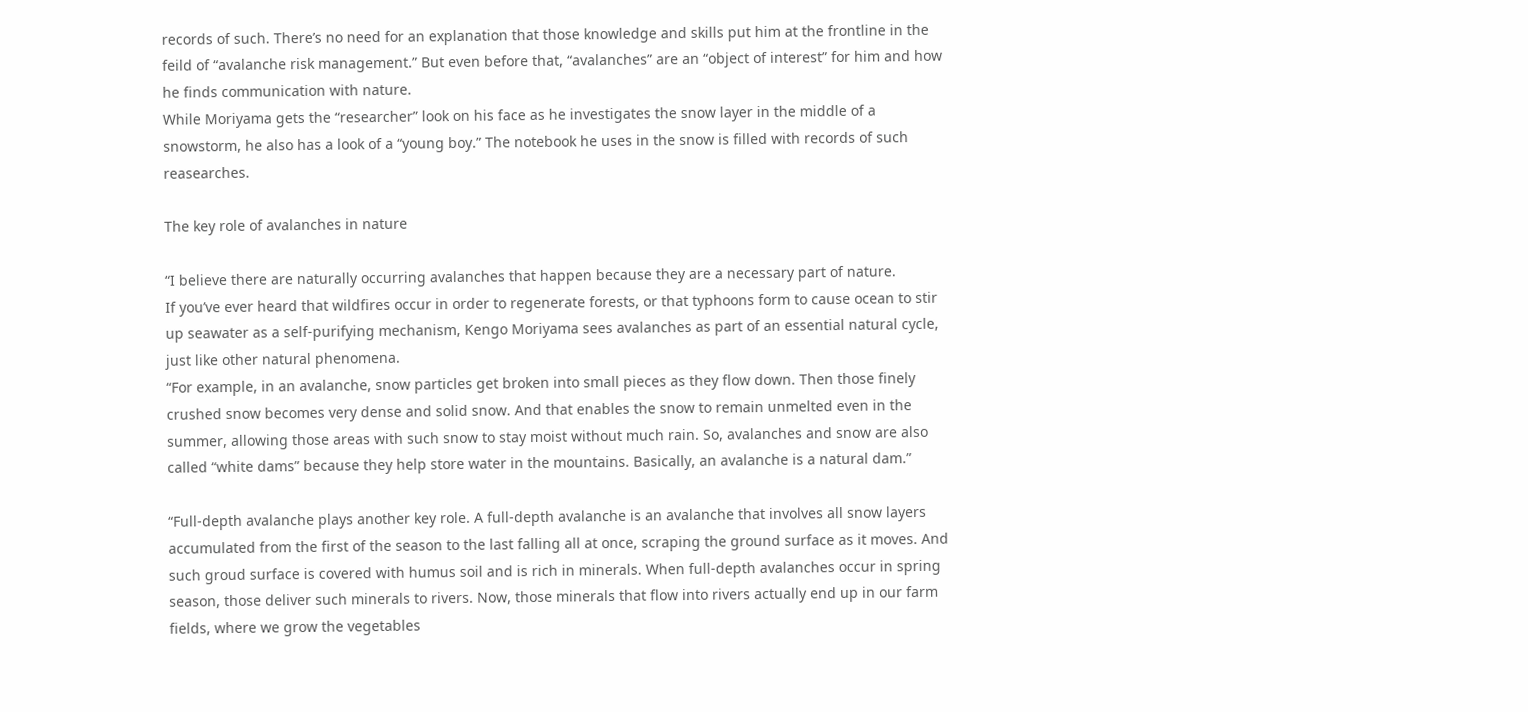records of such. There’s no need for an explanation that those knowledge and skills put him at the frontline in the feild of “avalanche risk management.” But even before that, “avalanches” are an “object of interest” for him and how he finds communication with nature.
While Moriyama gets the “researcher” look on his face as he investigates the snow layer in the middle of a snowstorm, he also has a look of a “young boy.” The notebook he uses in the snow is filled with records of such reasearches.

The key role of avalanches in nature

“I believe there are naturally occurring avalanches that happen because they are a necessary part of nature.
If you’ve ever heard that wildfires occur in order to regenerate forests, or that typhoons form to cause ocean to stir up seawater as a self-purifying mechanism, Kengo Moriyama sees avalanches as part of an essential natural cycle, just like other natural phenomena.
“For example, in an avalanche, snow particles get broken into small pieces as they flow down. Then those finely crushed snow becomes very dense and solid snow. And that enables the snow to remain unmelted even in the summer, allowing those areas with such snow to stay moist without much rain. So, avalanches and snow are also called “white dams” because they help store water in the mountains. Basically, an avalanche is a natural dam.”

“Full-depth avalanche plays another key role. A full-depth avalanche is an avalanche that involves all snow layers accumulated from the first of the season to the last falling all at once, scraping the ground surface as it moves. And such groud surface is covered with humus soil and is rich in minerals. When full-depth avalanches occur in spring season, those deliver such minerals to rivers. Now, those minerals that flow into rivers actually end up in our farm fields, where we grow the vegetables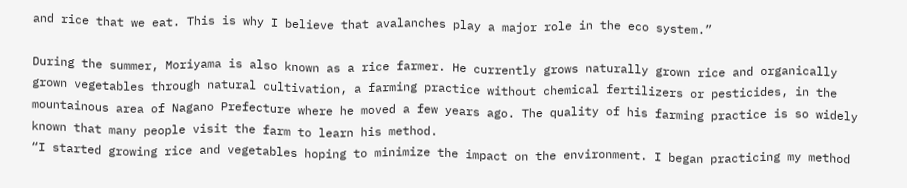and rice that we eat. This is why I believe that avalanches play a major role in the eco system.”

During the summer, Moriyama is also known as a rice farmer. He currently grows naturally grown rice and organically grown vegetables through natural cultivation, a farming practice without chemical fertilizers or pesticides, in the mountainous area of Nagano Prefecture where he moved a few years ago. The quality of his farming practice is so widely known that many people visit the farm to learn his method.
“I started growing rice and vegetables hoping to minimize the impact on the environment. I began practicing my method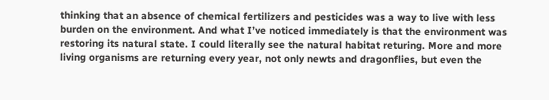thinking that an absence of chemical fertilizers and pesticides was a way to live with less burden on the environment. And what I’ve noticed immediately is that the environment was restoring its natural state. I could literally see the natural habitat returing. More and more living organisms are returning every year, not only newts and dragonflies, but even the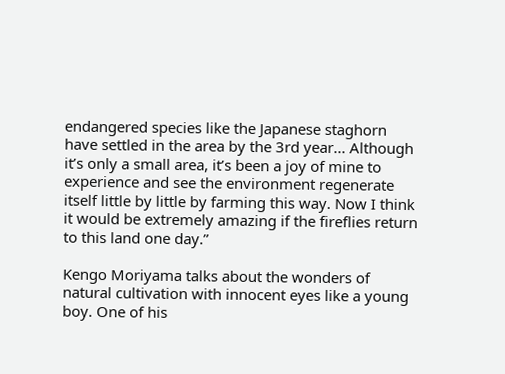endangered species like the Japanese staghorn have settled in the area by the 3rd year... Although it’s only a small area, it’s been a joy of mine to experience and see the environment regenerate itself little by little by farming this way. Now I think it would be extremely amazing if the fireflies return to this land one day.”

Kengo Moriyama talks about the wonders of natural cultivation with innocent eyes like a young boy. One of his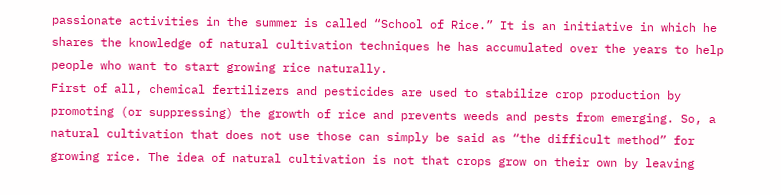passionate activities in the summer is called “School of Rice.” It is an initiative in which he shares the knowledge of natural cultivation techniques he has accumulated over the years to help people who want to start growing rice naturally.
First of all, chemical fertilizers and pesticides are used to stabilize crop production by promoting (or suppressing) the growth of rice and prevents weeds and pests from emerging. So, a natural cultivation that does not use those can simply be said as “the difficult method” for growing rice. The idea of natural cultivation is not that crops grow on their own by leaving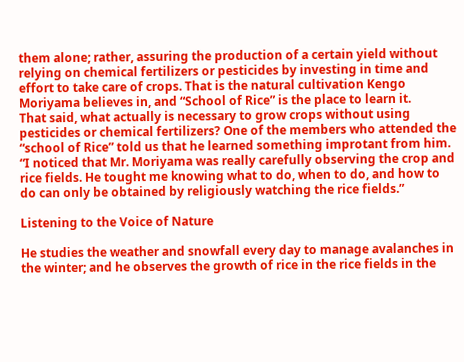them alone; rather, assuring the production of a certain yield without relying on chemical fertilizers or pesticides by investing in time and effort to take care of crops. That is the natural cultivation Kengo Moriyama believes in, and “School of Rice” is the place to learn it.
That said, what actually is necessary to grow crops without using pesticides or chemical fertilizers? One of the members who attended the “school of Rice” told us that he learned something improtant from him.
“I noticed that Mr. Moriyama was really carefully observing the crop and rice fields. He tought me knowing what to do, when to do, and how to do can only be obtained by religiously watching the rice fields.”

Listening to the Voice of Nature

He studies the weather and snowfall every day to manage avalanches in the winter; and he observes the growth of rice in the rice fields in the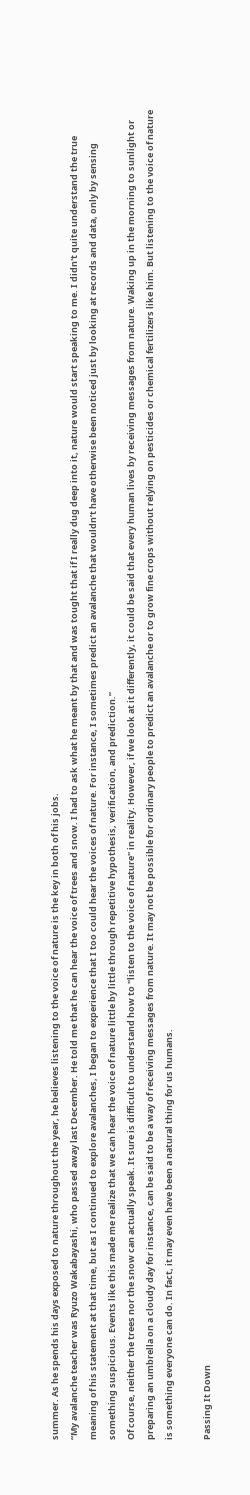summer. As he spends his days exposed to nature throughout the year, he believes listening to the voice of nature is the key in both of his jobs.
“My avalanche teacher was Ryuzo Wakabayashi, who passed away last December. He told me that he can hear the voice of trees and snow. I had to ask what he meant by that and was tought that if I really dug deep into it, nature would start speaking to me. I didn't quite understand the true meaning of his statement at that time, but as I continued to explore avalanches, I began to experience that I too could hear the voices of nature. For instance, I sometimes predict an avalanche that wouldn’t have otherwise been noticed just by looking at records and data, only by sensing something suspicious. Events like this made me realize that we can hear the voice of nature little by little through repetitive hypothesis, verification, and prediction.”
Of course, neither the trees nor the snow can actually speak. It sure is difficult to understand how to "listen to the voice of nature" in reality. However, if we look at it differently, it could be said that every human lives by receiving messages from nature. Waking up in the morning to sunlight or preparing an umbrella on a cloudy day for instance, can be said to be a way of receiving messages from nature. It may not be possible for ordinary people to predict an avalanche or to grow fine crops without relying on pesticides or chemical fertilizers like him. But listening to the voice of nature is something everyone can do. In fact, it may even have been a natural thing for us humans.

Passing It Down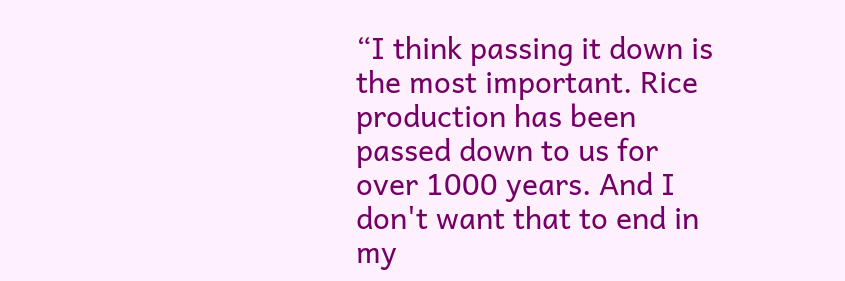“I think passing it down is the most important. Rice production has been passed down to us for over 1000 years. And I don't want that to end in my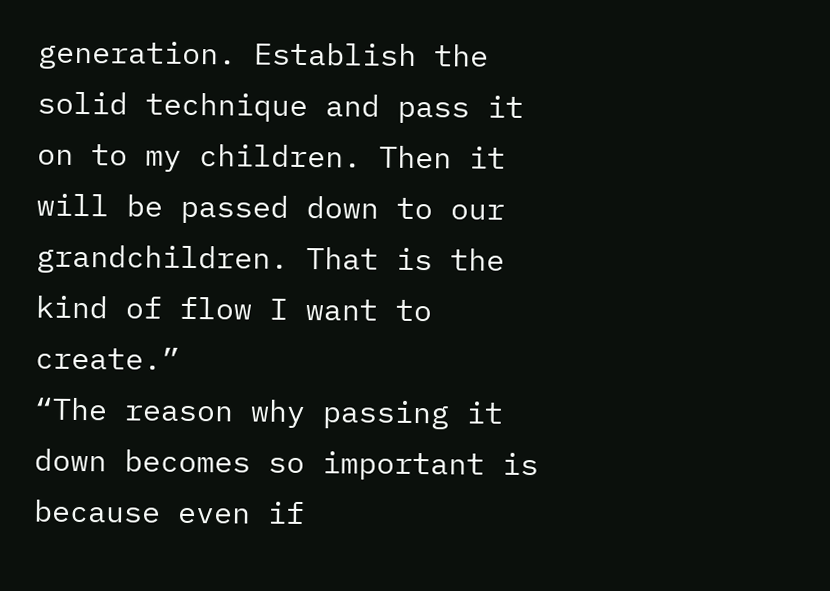generation. Establish the solid technique and pass it on to my children. Then it will be passed down to our grandchildren. That is the kind of flow I want to create.”
“The reason why passing it down becomes so important is because even if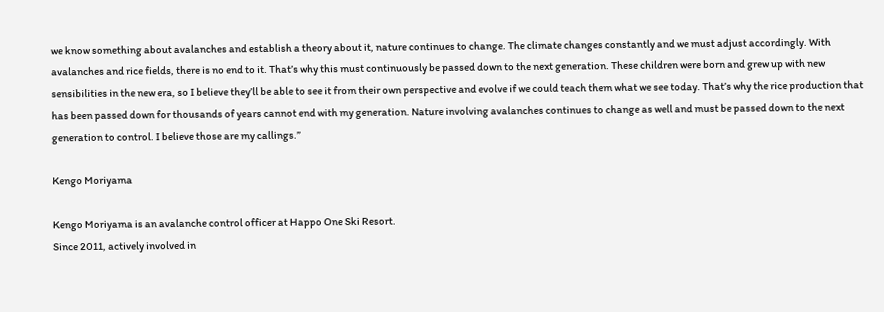we know something about avalanches and establish a theory about it, nature continues to change. The climate changes constantly and we must adjust accordingly. With avalanches and rice fields, there is no end to it. That’s why this must continuously be passed down to the next generation. These children were born and grew up with new sensibilities in the new era, so I believe they’ll be able to see it from their own perspective and evolve if we could teach them what we see today. That’s why the rice production that has been passed down for thousands of years cannot end with my generation. Nature involving avalanches continues to change as well and must be passed down to the next generation to control. I believe those are my callings.”

Kengo Moriyama

Kengo Moriyama is an avalanche control officer at Happo One Ski Resort.
Since 2011, actively involved in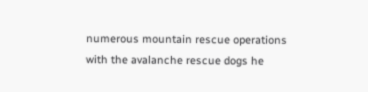numerous mountain rescue operations with the avalanche rescue dogs he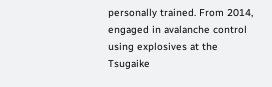personally trained. From 2014, engaged in avalanche control using explosives at the Tsugaike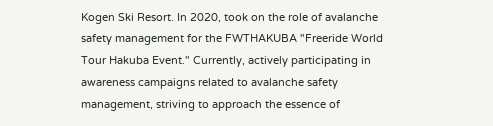Kogen Ski Resort. In 2020, took on the role of avalanche safety management for the FWTHAKUBA "Freeride World Tour Hakuba Event." Currently, actively participating in awareness campaigns related to avalanche safety management, striving to approach the essence of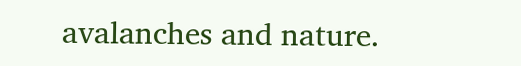avalanches and nature.